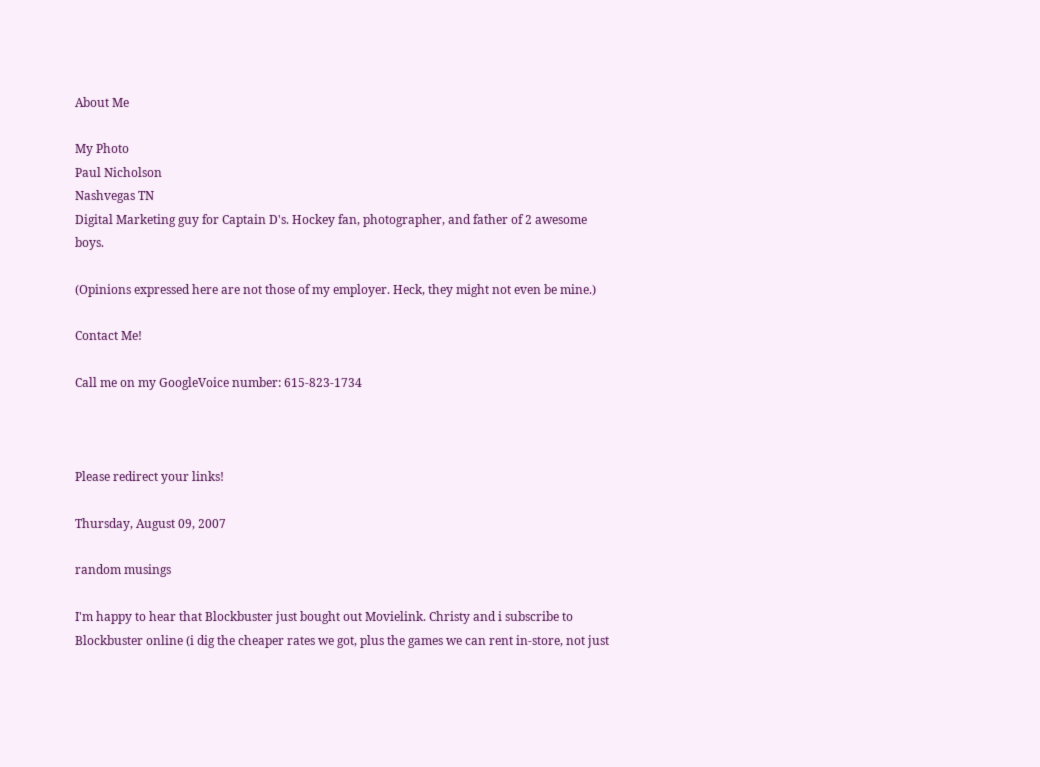About Me

My Photo
Paul Nicholson
Nashvegas TN
Digital Marketing guy for Captain D's. Hockey fan, photographer, and father of 2 awesome boys.

(Opinions expressed here are not those of my employer. Heck, they might not even be mine.)

Contact Me!

Call me on my GoogleVoice number: 615-823-1734



Please redirect your links!

Thursday, August 09, 2007

random musings

I'm happy to hear that Blockbuster just bought out Movielink. Christy and i subscribe to Blockbuster online (i dig the cheaper rates we got, plus the games we can rent in-store, not just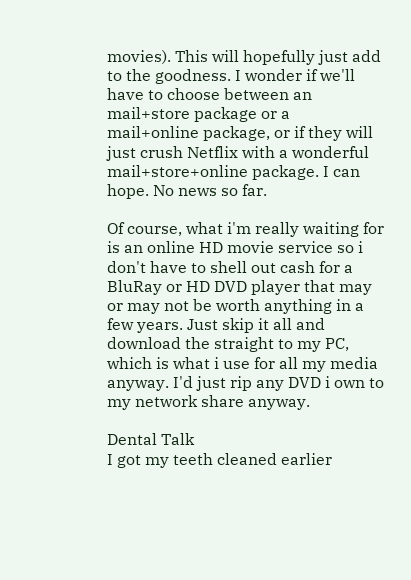movies). This will hopefully just add to the goodness. I wonder if we'll have to choose between an mail+store package or a mail+online package, or if they will just crush Netflix with a wonderful mail+store+online package. I can hope. No news so far.

Of course, what i'm really waiting for is an online HD movie service so i don't have to shell out cash for a BluRay or HD DVD player that may or may not be worth anything in a few years. Just skip it all and download the straight to my PC, which is what i use for all my media anyway. I'd just rip any DVD i own to my network share anyway.

Dental Talk
I got my teeth cleaned earlier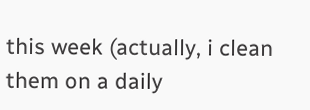this week (actually, i clean them on a daily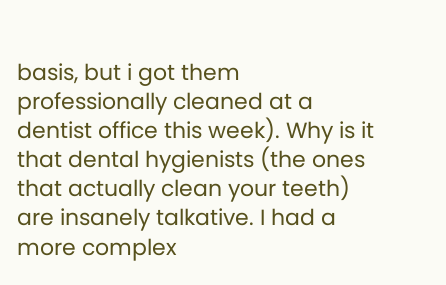basis, but i got them professionally cleaned at a dentist office this week). Why is it that dental hygienists (the ones that actually clean your teeth) are insanely talkative. I had a more complex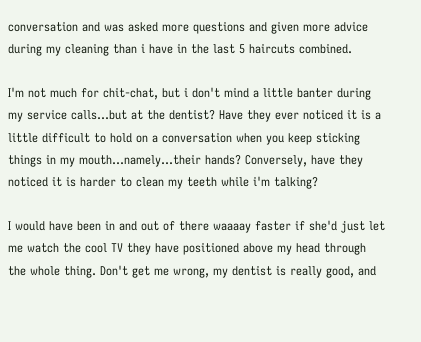conversation and was asked more questions and given more advice during my cleaning than i have in the last 5 haircuts combined.

I'm not much for chit-chat, but i don't mind a little banter during my service calls...but at the dentist? Have they ever noticed it is a little difficult to hold on a conversation when you keep sticking things in my mouth...namely...their hands? Conversely, have they noticed it is harder to clean my teeth while i'm talking?

I would have been in and out of there waaaay faster if she'd just let me watch the cool TV they have positioned above my head through the whole thing. Don't get me wrong, my dentist is really good, and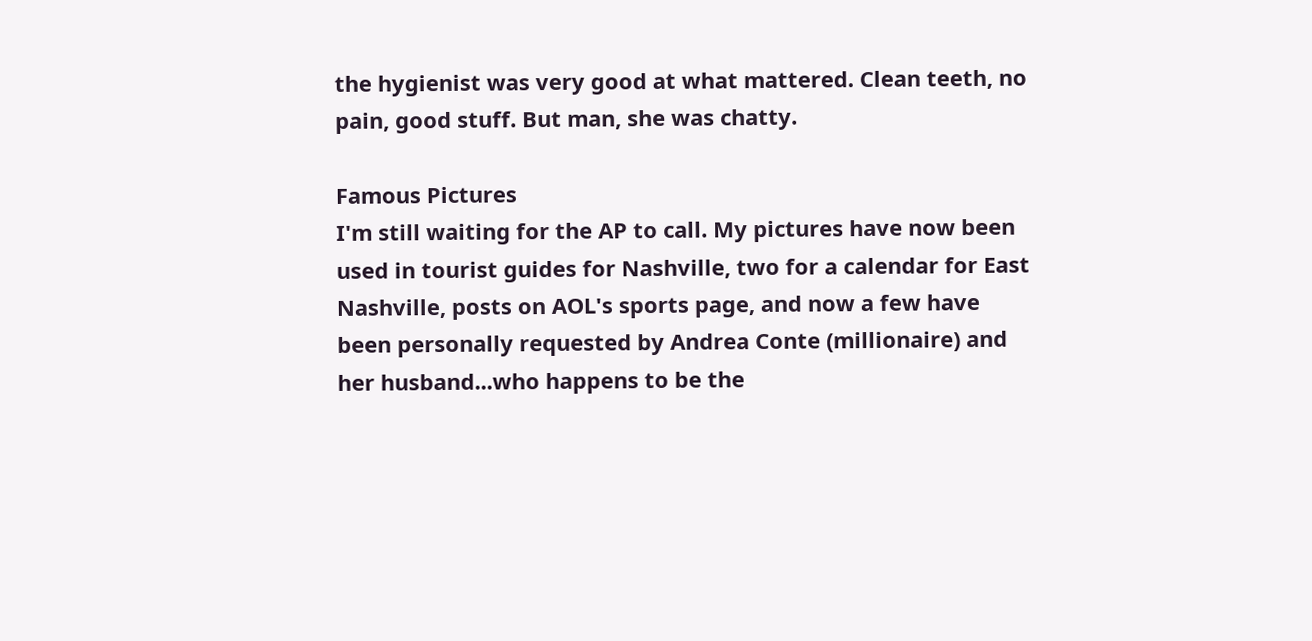the hygienist was very good at what mattered. Clean teeth, no pain, good stuff. But man, she was chatty.

Famous Pictures
I'm still waiting for the AP to call. My pictures have now been used in tourist guides for Nashville, two for a calendar for East Nashville, posts on AOL's sports page, and now a few have been personally requested by Andrea Conte (millionaire) and her husband...who happens to be the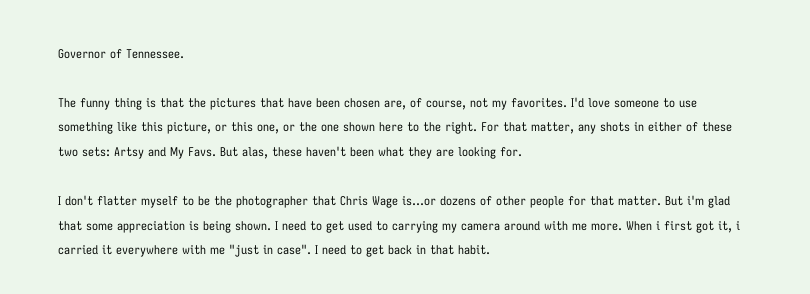Governor of Tennessee.

The funny thing is that the pictures that have been chosen are, of course, not my favorites. I'd love someone to use something like this picture, or this one, or the one shown here to the right. For that matter, any shots in either of these two sets: Artsy and My Favs. But alas, these haven't been what they are looking for.

I don't flatter myself to be the photographer that Chris Wage is...or dozens of other people for that matter. But i'm glad that some appreciation is being shown. I need to get used to carrying my camera around with me more. When i first got it, i carried it everywhere with me "just in case". I need to get back in that habit.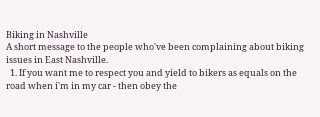Biking in Nashville
A short message to the people who've been complaining about biking issues in East Nashville.
  1. If you want me to respect you and yield to bikers as equals on the road when i'm in my car - then obey the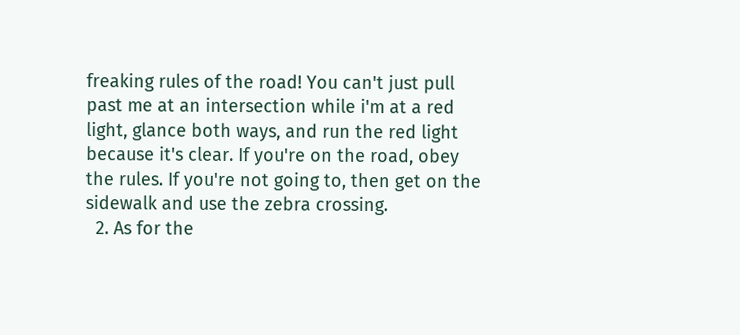freaking rules of the road! You can't just pull past me at an intersection while i'm at a red light, glance both ways, and run the red light because it's clear. If you're on the road, obey the rules. If you're not going to, then get on the sidewalk and use the zebra crossing.
  2. As for the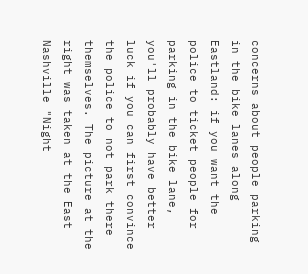concerns about people parking in the bike lanes along Eastland: if you want the police to ticket people for parking in the bike lane, you'll probably have better luck if you can first convince the police to not park there themselves. The picture at the right was taken at the East Nashville "Night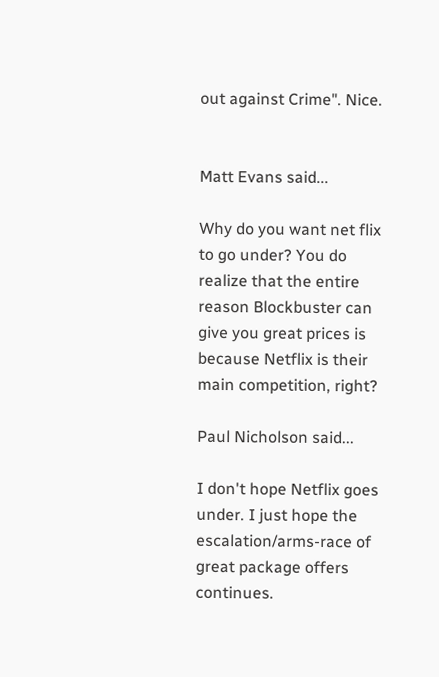out against Crime". Nice.


Matt Evans said...

Why do you want net flix to go under? You do realize that the entire reason Blockbuster can give you great prices is because Netflix is their main competition, right?

Paul Nicholson said...

I don't hope Netflix goes under. I just hope the escalation/arms-race of great package offers continues.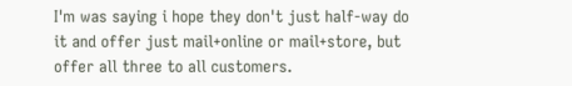I'm was saying i hope they don't just half-way do it and offer just mail+online or mail+store, but offer all three to all customers.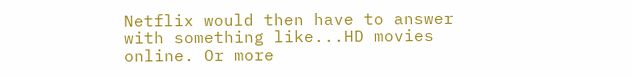Netflix would then have to answer with something like...HD movies online. Or more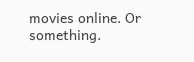movies online. Or something.